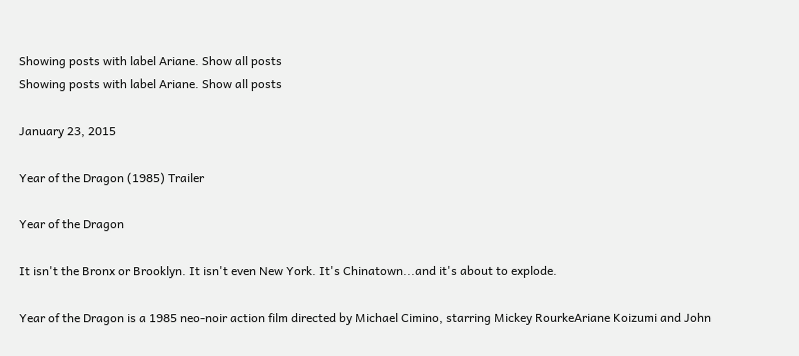Showing posts with label Ariane. Show all posts
Showing posts with label Ariane. Show all posts

January 23, 2015

Year of the Dragon (1985) Trailer

Year of the Dragon

It isn't the Bronx or Brooklyn. It isn't even New York. It's Chinatown...and it's about to explode.

Year of the Dragon is a 1985 neo-noir action film directed by Michael Cimino, starring Mickey RourkeAriane Koizumi and John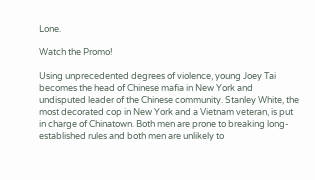Lone.

Watch the Promo!

Using unprecedented degrees of violence, young Joey Tai becomes the head of Chinese mafia in New York and undisputed leader of the Chinese community. Stanley White, the most decorated cop in New York and a Vietnam veteran, is put in charge of Chinatown. Both men are prone to breaking long-established rules and both men are unlikely to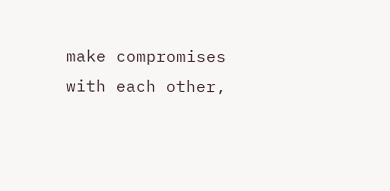make compromises with each other,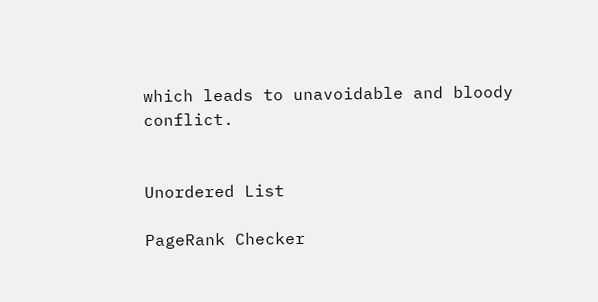which leads to unavoidable and bloody conflict.


Unordered List

PageRank Checker